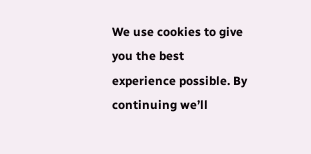We use cookies to give you the best experience possible. By continuing we’ll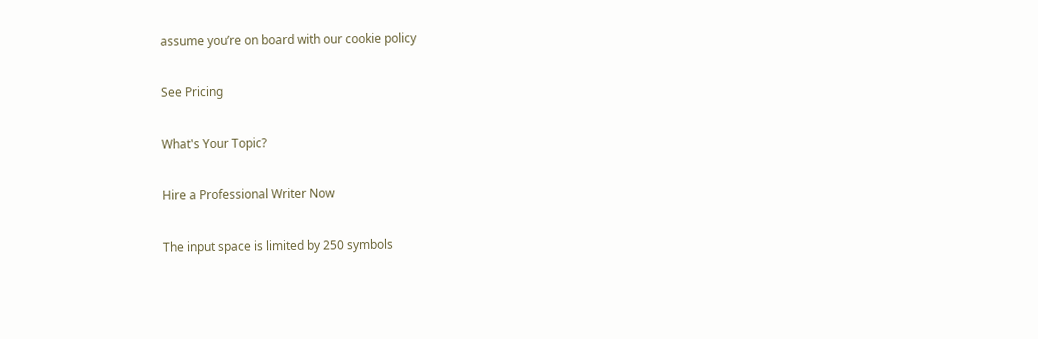assume you’re on board with our cookie policy

See Pricing

What's Your Topic?

Hire a Professional Writer Now

The input space is limited by 250 symbols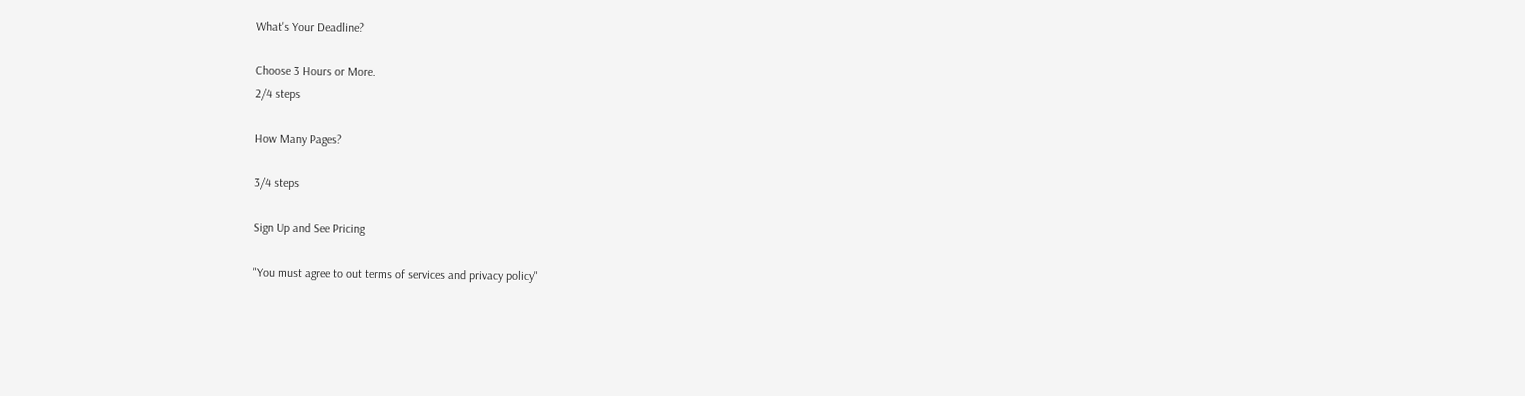What's Your Deadline?

Choose 3 Hours or More.
2/4 steps

How Many Pages?

3/4 steps

Sign Up and See Pricing

"You must agree to out terms of services and privacy policy"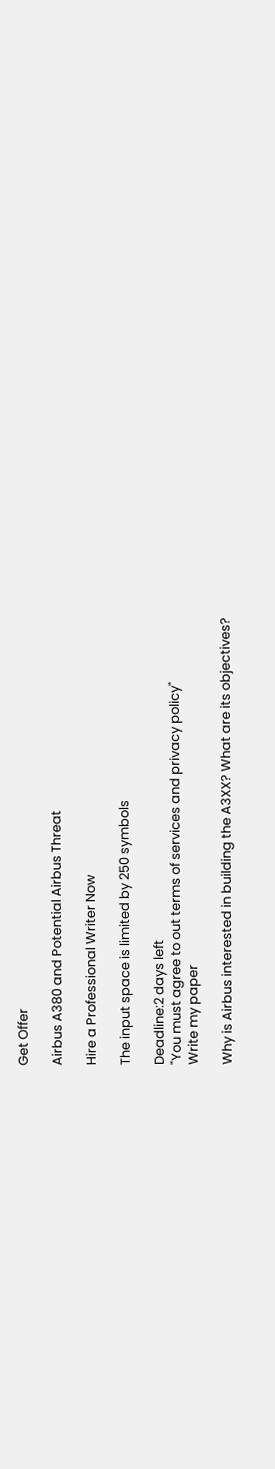Get Offer

Airbus A380 and Potential Airbus Threat

Hire a Professional Writer Now

The input space is limited by 250 symbols

Deadline:2 days left
"You must agree to out terms of services and privacy policy"
Write my paper

Why is Airbus interested in building the A3XX? What are its objectives?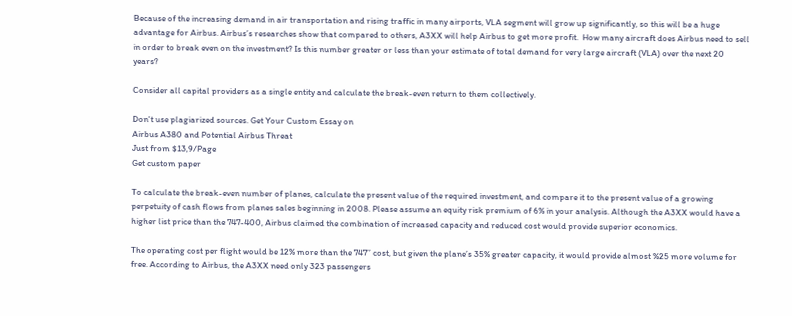Because of the increasing demand in air transportation and rising traffic in many airports, VLA segment will grow up significantly, so this will be a huge advantage for Airbus. Airbus’s researches show that compared to others, A3XX will help Airbus to get more profit.  How many aircraft does Airbus need to sell in order to break even on the investment? Is this number greater or less than your estimate of total demand for very large aircraft (VLA) over the next 20 years?

Consider all capital providers as a single entity and calculate the break-even return to them collectively.

Don't use plagiarized sources. Get Your Custom Essay on
Airbus A380 and Potential Airbus Threat
Just from $13,9/Page
Get custom paper

To calculate the break-even number of planes, calculate the present value of the required investment, and compare it to the present value of a growing perpetuity of cash flows from planes sales beginning in 2008. Please assume an equity risk premium of 6% in your analysis. Although the A3XX would have a higher list price than the 747-400, Airbus claimed the combination of increased capacity and reduced cost would provide superior economics.

The operating cost per flight would be 12% more than the 747’’ cost, but given the plane’s 35% greater capacity, it would provide almost %25 more volume for free. According to Airbus, the A3XX need only 323 passengers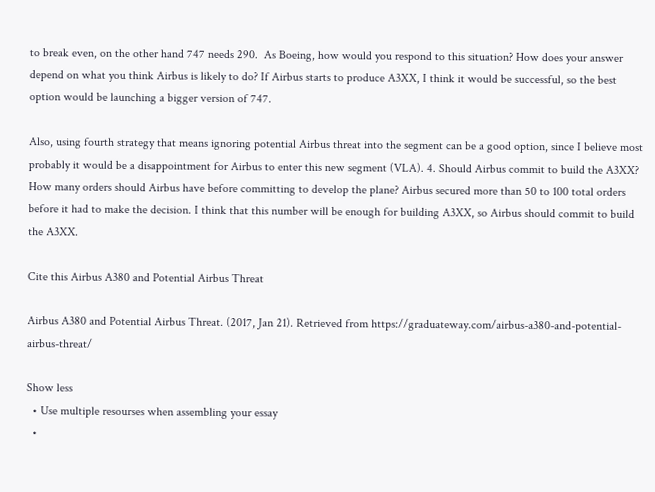to break even, on the other hand 747 needs 290.  As Boeing, how would you respond to this situation? How does your answer depend on what you think Airbus is likely to do? If Airbus starts to produce A3XX, I think it would be successful, so the best option would be launching a bigger version of 747.

Also, using fourth strategy that means ignoring potential Airbus threat into the segment can be a good option, since I believe most probably it would be a disappointment for Airbus to enter this new segment (VLA). 4. Should Airbus commit to build the A3XX? How many orders should Airbus have before committing to develop the plane? Airbus secured more than 50 to 100 total orders before it had to make the decision. I think that this number will be enough for building A3XX, so Airbus should commit to build the A3XX.

Cite this Airbus A380 and Potential Airbus Threat

Airbus A380 and Potential Airbus Threat. (2017, Jan 21). Retrieved from https://graduateway.com/airbus-a380-and-potential-airbus-threat/

Show less
  • Use multiple resourses when assembling your essay
  •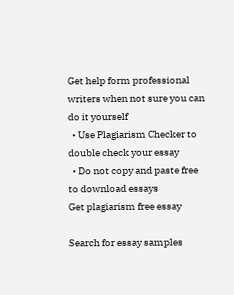Get help form professional writers when not sure you can do it yourself
  • Use Plagiarism Checker to double check your essay
  • Do not copy and paste free to download essays
Get plagiarism free essay

Search for essay samples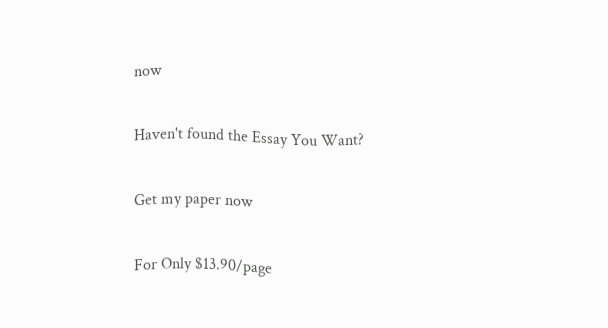now

Haven't found the Essay You Want?

Get my paper now

For Only $13.90/page